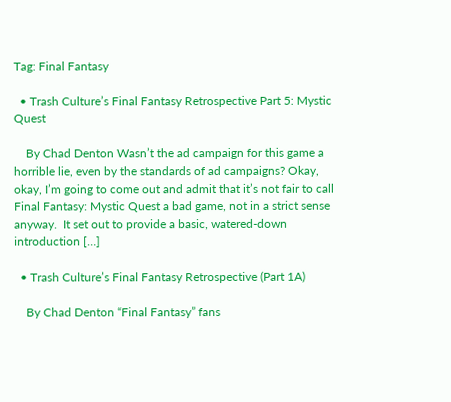Tag: Final Fantasy

  • Trash Culture’s Final Fantasy Retrospective Part 5: Mystic Quest

    By Chad Denton Wasn’t the ad campaign for this game a horrible lie, even by the standards of ad campaigns? Okay, okay, I’m going to come out and admit that it’s not fair to call Final Fantasy: Mystic Quest a bad game, not in a strict sense anyway.  It set out to provide a basic, watered-down introduction […]

  • Trash Culture’s Final Fantasy Retrospective (Part 1A)

    By Chad Denton “Final Fantasy” fans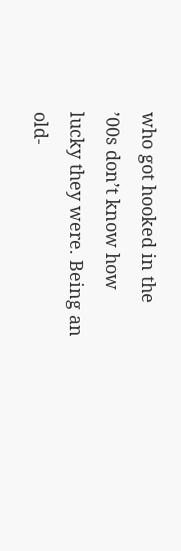who got hooked in the ’00s don’t know how lucky they were. Being an old-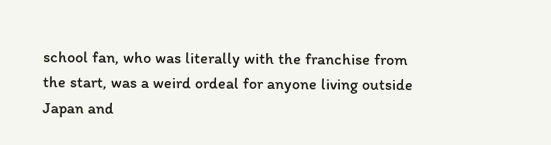school fan, who was literally with the franchise from the start, was a weird ordeal for anyone living outside Japan and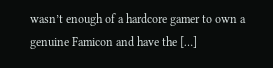wasn’t enough of a hardcore gamer to own a genuine Famicon and have the […]